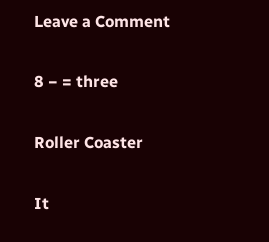Leave a Comment

8 − = three

Roller Coaster

It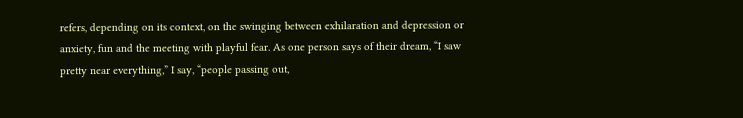refers, depending on its context, on the swinging between exhilaration and depression or anxiety, fun and the meeting with playful fear. As one person says of their dream, “I saw pretty near everything,” I say, “people passing out,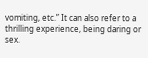vomiting, etc.” It can also refer to a thrilling experience, being daring or sex.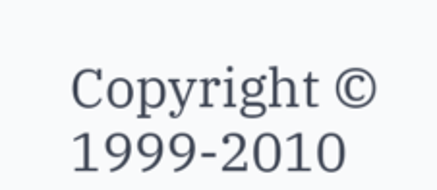Copyright © 1999-2010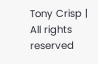Tony Crisp | All rights reserved